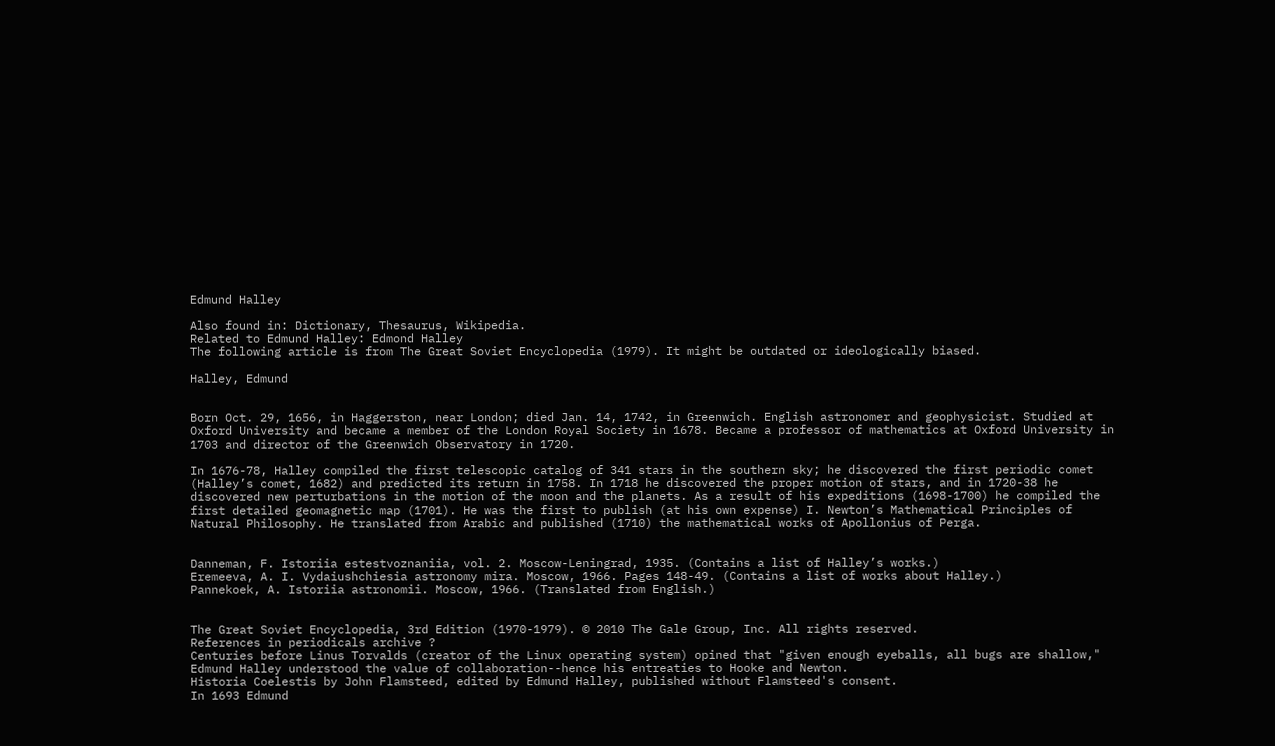Edmund Halley

Also found in: Dictionary, Thesaurus, Wikipedia.
Related to Edmund Halley: Edmond Halley
The following article is from The Great Soviet Encyclopedia (1979). It might be outdated or ideologically biased.

Halley, Edmund


Born Oct. 29, 1656, in Haggerston, near London; died Jan. 14, 1742, in Greenwich. English astronomer and geophysicist. Studied at Oxford University and became a member of the London Royal Society in 1678. Became a professor of mathematics at Oxford University in 1703 and director of the Greenwich Observatory in 1720.

In 1676-78, Halley compiled the first telescopic catalog of 341 stars in the southern sky; he discovered the first periodic comet (Halley’s comet, 1682) and predicted its return in 1758. In 1718 he discovered the proper motion of stars, and in 1720-38 he discovered new perturbations in the motion of the moon and the planets. As a result of his expeditions (1698-1700) he compiled the first detailed geomagnetic map (1701). He was the first to publish (at his own expense) I. Newton’s Mathematical Principles of Natural Philosophy. He translated from Arabic and published (1710) the mathematical works of Apollonius of Perga.


Danneman, F. Istoriia estestvoznaniia, vol. 2. Moscow-Leningrad, 1935. (Contains a list of Halley’s works.)
Eremeeva, A. I. Vydaiushchiesia astronomy mira. Moscow, 1966. Pages 148-49. (Contains a list of works about Halley.)
Pannekoek, A. Istoriia astronomii. Moscow, 1966. (Translated from English.)


The Great Soviet Encyclopedia, 3rd Edition (1970-1979). © 2010 The Gale Group, Inc. All rights reserved.
References in periodicals archive ?
Centuries before Linus Torvalds (creator of the Linux operating system) opined that "given enough eyeballs, all bugs are shallow," Edmund Halley understood the value of collaboration--hence his entreaties to Hooke and Newton.
Historia Coelestis by John Flamsteed, edited by Edmund Halley, published without Flamsteed's consent.
In 1693 Edmund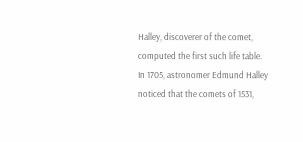Halley, discoverer of the comet, computed the first such life table.
In 1705, astronomer Edmund Halley noticed that the comets of 1531,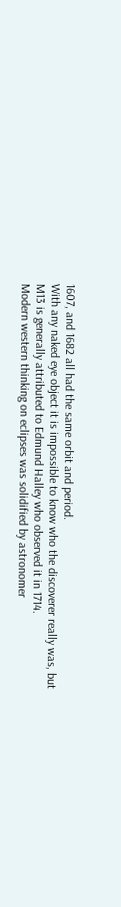1607, and 1682 all had the same orbit and period.
With any naked eye object it is impossible to know who the discoverer really was, but M13 is generally attributed to Edmund Halley who observed it in 1714.
Modern western thinking on eclipses was solidified by astronomer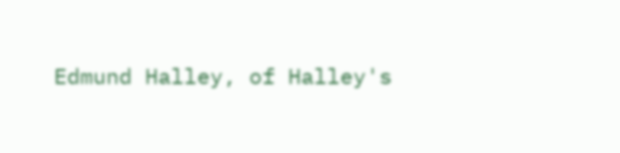Edmund Halley, of Halley's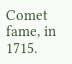Comet fame, in 1715.